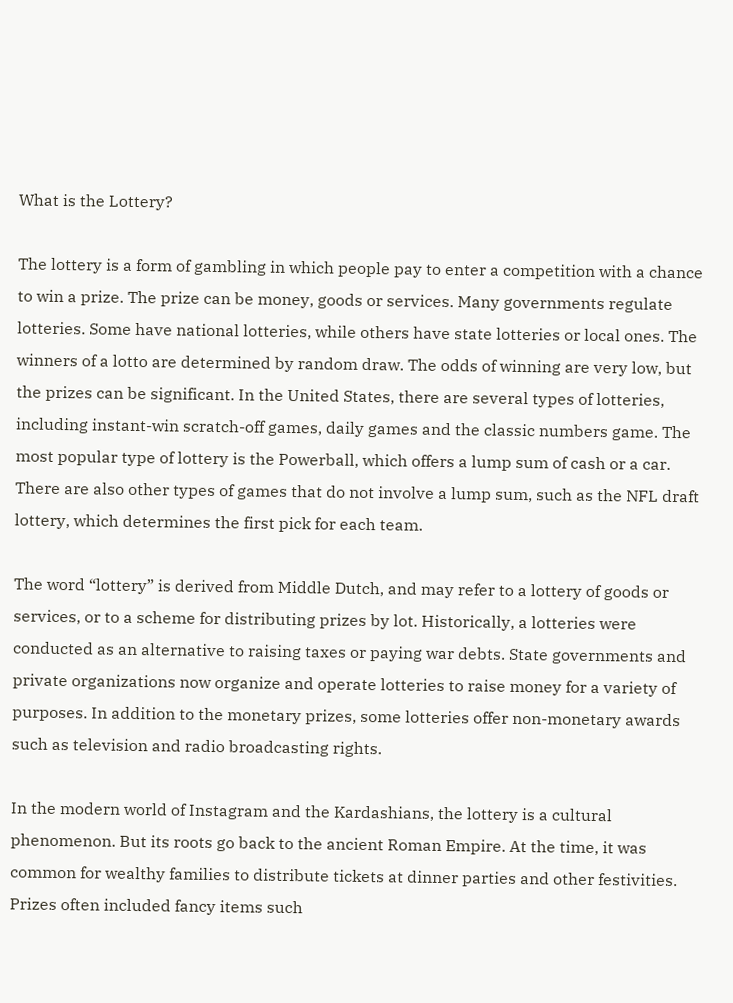What is the Lottery?

The lottery is a form of gambling in which people pay to enter a competition with a chance to win a prize. The prize can be money, goods or services. Many governments regulate lotteries. Some have national lotteries, while others have state lotteries or local ones. The winners of a lotto are determined by random draw. The odds of winning are very low, but the prizes can be significant. In the United States, there are several types of lotteries, including instant-win scratch-off games, daily games and the classic numbers game. The most popular type of lottery is the Powerball, which offers a lump sum of cash or a car. There are also other types of games that do not involve a lump sum, such as the NFL draft lottery, which determines the first pick for each team.

The word “lottery” is derived from Middle Dutch, and may refer to a lottery of goods or services, or to a scheme for distributing prizes by lot. Historically, a lotteries were conducted as an alternative to raising taxes or paying war debts. State governments and private organizations now organize and operate lotteries to raise money for a variety of purposes. In addition to the monetary prizes, some lotteries offer non-monetary awards such as television and radio broadcasting rights.

In the modern world of Instagram and the Kardashians, the lottery is a cultural phenomenon. But its roots go back to the ancient Roman Empire. At the time, it was common for wealthy families to distribute tickets at dinner parties and other festivities. Prizes often included fancy items such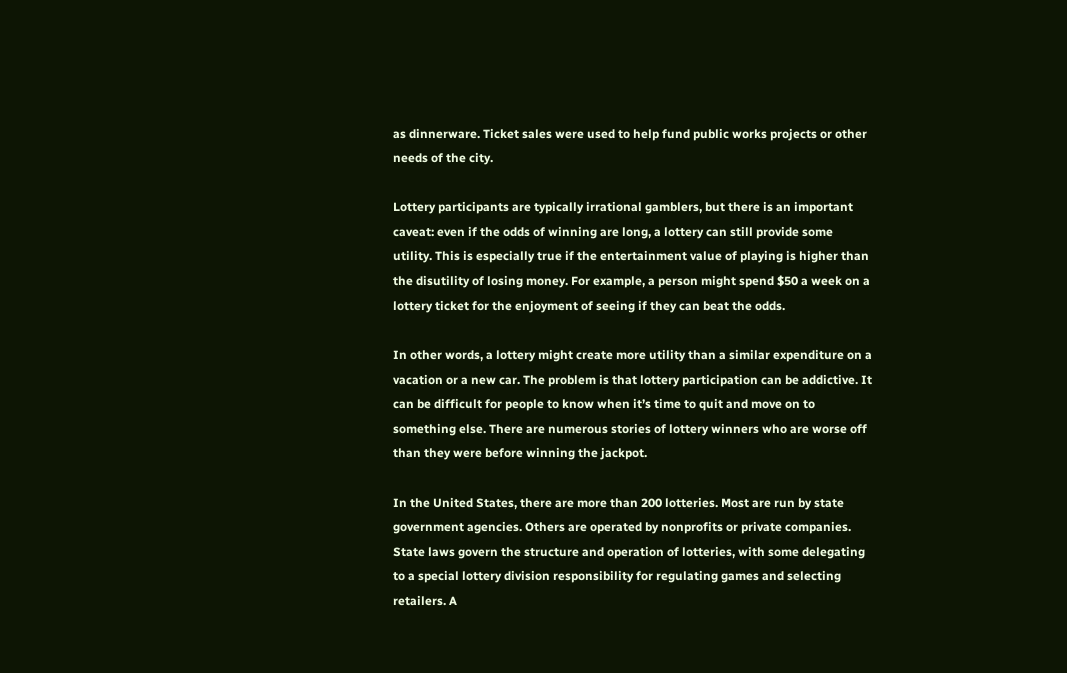as dinnerware. Ticket sales were used to help fund public works projects or other needs of the city.

Lottery participants are typically irrational gamblers, but there is an important caveat: even if the odds of winning are long, a lottery can still provide some utility. This is especially true if the entertainment value of playing is higher than the disutility of losing money. For example, a person might spend $50 a week on a lottery ticket for the enjoyment of seeing if they can beat the odds.

In other words, a lottery might create more utility than a similar expenditure on a vacation or a new car. The problem is that lottery participation can be addictive. It can be difficult for people to know when it’s time to quit and move on to something else. There are numerous stories of lottery winners who are worse off than they were before winning the jackpot.

In the United States, there are more than 200 lotteries. Most are run by state government agencies. Others are operated by nonprofits or private companies. State laws govern the structure and operation of lotteries, with some delegating to a special lottery division responsibility for regulating games and selecting retailers. A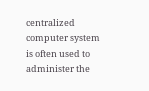centralized computer system is often used to administer the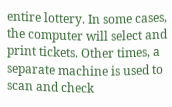entire lottery. In some cases, the computer will select and print tickets. Other times, a separate machine is used to scan and check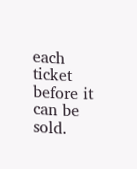each ticket before it can be sold.